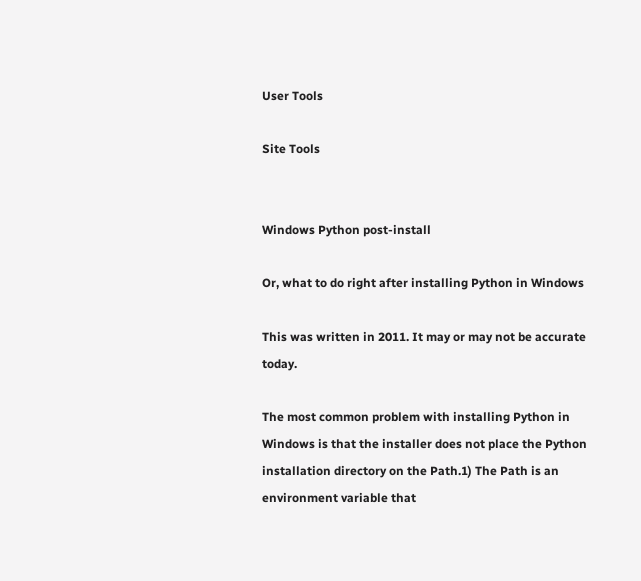User Tools

Site Tools


Windows Python post-install

Or, what to do right after installing Python in Windows

This was written in 2011. It may or may not be accurate today.

The most common problem with installing Python in Windows is that the installer does not place the Python installation directory on the Path.1) The Path is an environment variable that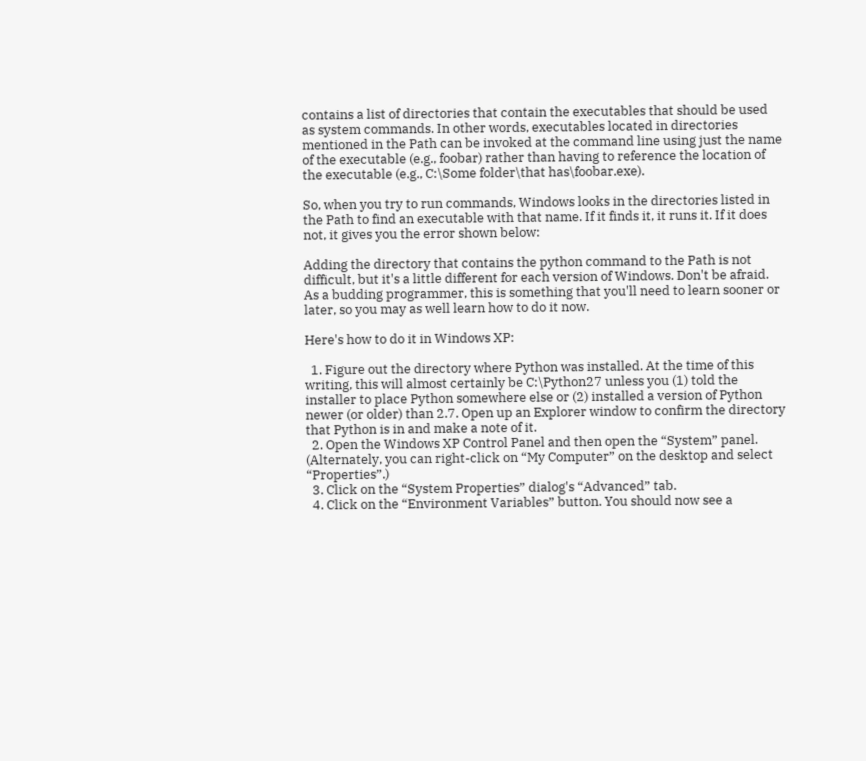contains a list of directories that contain the executables that should be used as system commands. In other words, executables located in directories mentioned in the Path can be invoked at the command line using just the name of the executable (e.g., foobar) rather than having to reference the location of the executable (e.g., C:\Some folder\that has\foobar.exe).

So, when you try to run commands, Windows looks in the directories listed in the Path to find an executable with that name. If it finds it, it runs it. If it does not, it gives you the error shown below:

Adding the directory that contains the python command to the Path is not difficult, but it's a little different for each version of Windows. Don't be afraid. As a budding programmer, this is something that you'll need to learn sooner or later, so you may as well learn how to do it now.

Here's how to do it in Windows XP:

  1. Figure out the directory where Python was installed. At the time of this writing, this will almost certainly be C:\Python27 unless you (1) told the installer to place Python somewhere else or (2) installed a version of Python newer (or older) than 2.7. Open up an Explorer window to confirm the directory that Python is in and make a note of it.
  2. Open the Windows XP Control Panel and then open the “System” panel. (Alternately, you can right-click on “My Computer” on the desktop and select “Properties”.)
  3. Click on the “System Properties” dialog's “Advanced” tab.
  4. Click on the “Environment Variables” button. You should now see a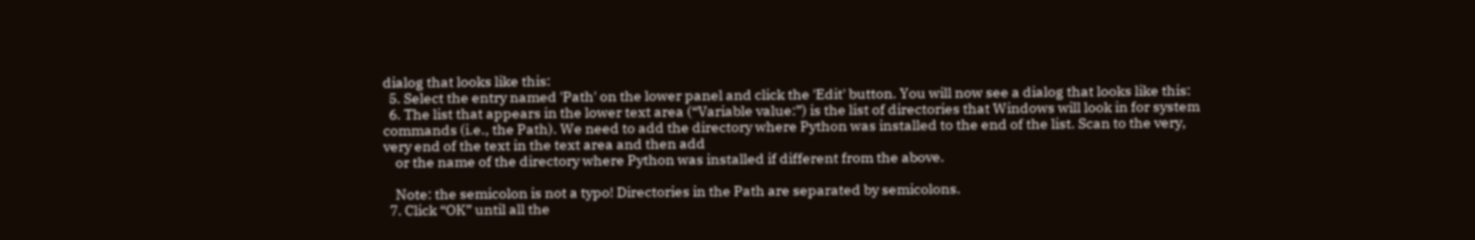dialog that looks like this:
  5. Select the entry named 'Path' on the lower panel and click the 'Edit' button. You will now see a dialog that looks like this:
  6. The list that appears in the lower text area (“Variable value:”) is the list of directories that Windows will look in for system commands (i.e., the Path). We need to add the directory where Python was installed to the end of the list. Scan to the very, very end of the text in the text area and then add
    or the name of the directory where Python was installed if different from the above.

    Note: the semicolon is not a typo! Directories in the Path are separated by semicolons.
  7. Click “OK” until all the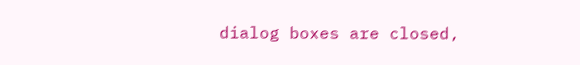dialog boxes are closed,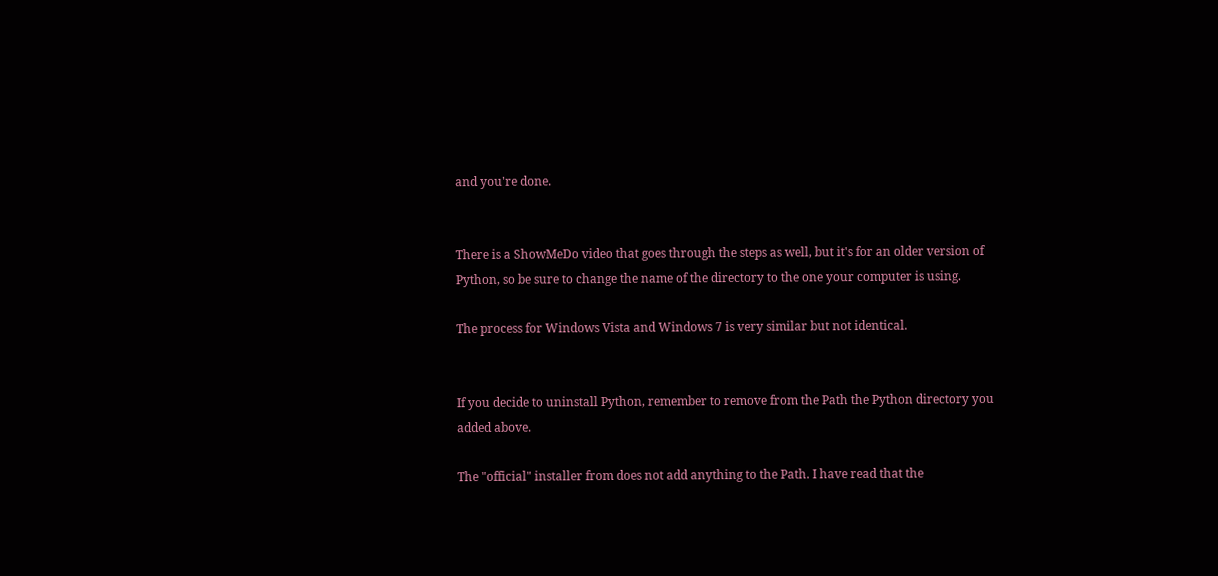and you're done.


There is a ShowMeDo video that goes through the steps as well, but it's for an older version of Python, so be sure to change the name of the directory to the one your computer is using.

The process for Windows Vista and Windows 7 is very similar but not identical.


If you decide to uninstall Python, remember to remove from the Path the Python directory you added above.

The "official" installer from does not add anything to the Path. I have read that the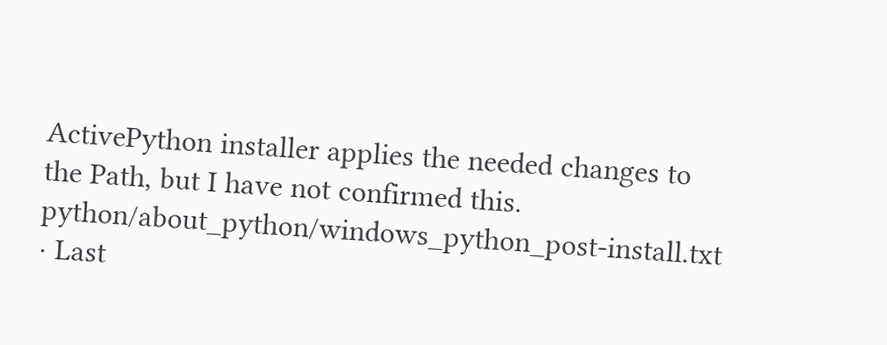ActivePython installer applies the needed changes to the Path, but I have not confirmed this.
python/about_python/windows_python_post-install.txt · Last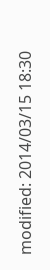modified: 2014/03/15 18:30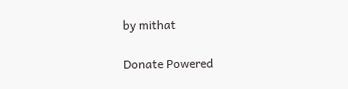by mithat

Donate Powered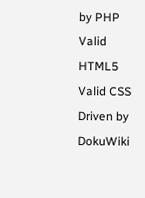by PHP Valid HTML5 Valid CSS Driven by DokuWiki